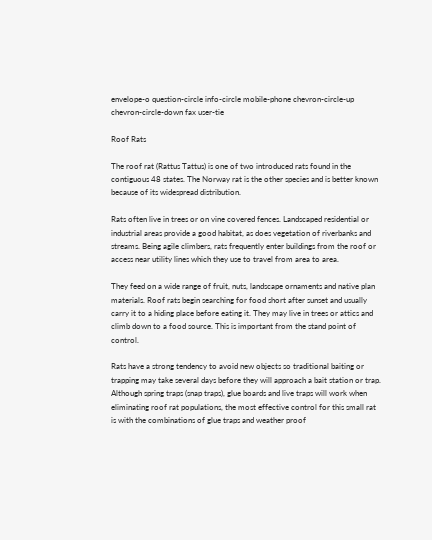envelope-o question-circle info-circle mobile-phone chevron-circle-up chevron-circle-down fax user-tie

Roof Rats

The roof rat (Rattus Tattus) is one of two introduced rats found in the contiguous 48 states. The Norway rat is the other species and is better known because of its widespread distribution.

Rats often live in trees or on vine covered fences. Landscaped residential or industrial areas provide a good habitat, as does vegetation of riverbanks and streams. Being agile climbers, rats frequently enter buildings from the roof or access near utility lines which they use to travel from area to area.

They feed on a wide range of fruit, nuts, landscape ornaments and native plan materials. Roof rats begin searching for food short after sunset and usually carry it to a hiding place before eating it. They may live in trees or attics and climb down to a food source. This is important from the stand point of control.

Rats have a strong tendency to avoid new objects so traditional baiting or trapping may take several days before they will approach a bait station or trap. Although spring traps (snap traps), glue boards and live traps will work when eliminating roof rat populations, the most effective control for this small rat is with the combinations of glue traps and weather proof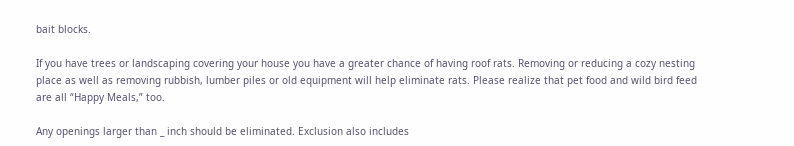bait blocks.

If you have trees or landscaping covering your house you have a greater chance of having roof rats. Removing or reducing a cozy nesting place as well as removing rubbish, lumber piles or old equipment will help eliminate rats. Please realize that pet food and wild bird feed are all “Happy Meals,” too.

Any openings larger than _ inch should be eliminated. Exclusion also includes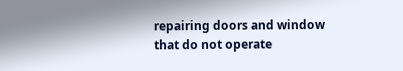repairing doors and window that do not operate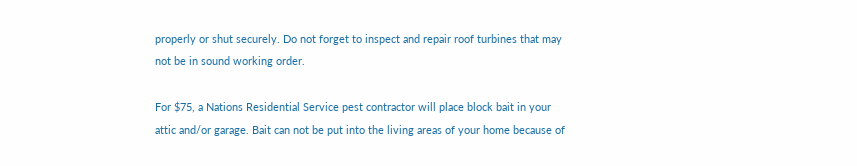properly or shut securely. Do not forget to inspect and repair roof turbines that may not be in sound working order.

For $75, a Nations Residential Service pest contractor will place block bait in your attic and/or garage. Bait can not be put into the living areas of your home because of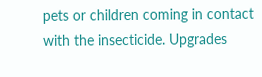pets or children coming in contact with the insecticide. Upgrades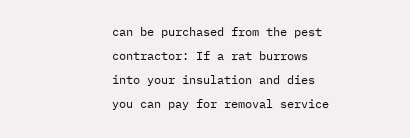can be purchased from the pest contractor: If a rat burrows into your insulation and dies you can pay for removal service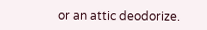or an attic deodorize.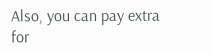Also, you can pay extra for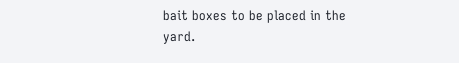bait boxes to be placed in the yard.